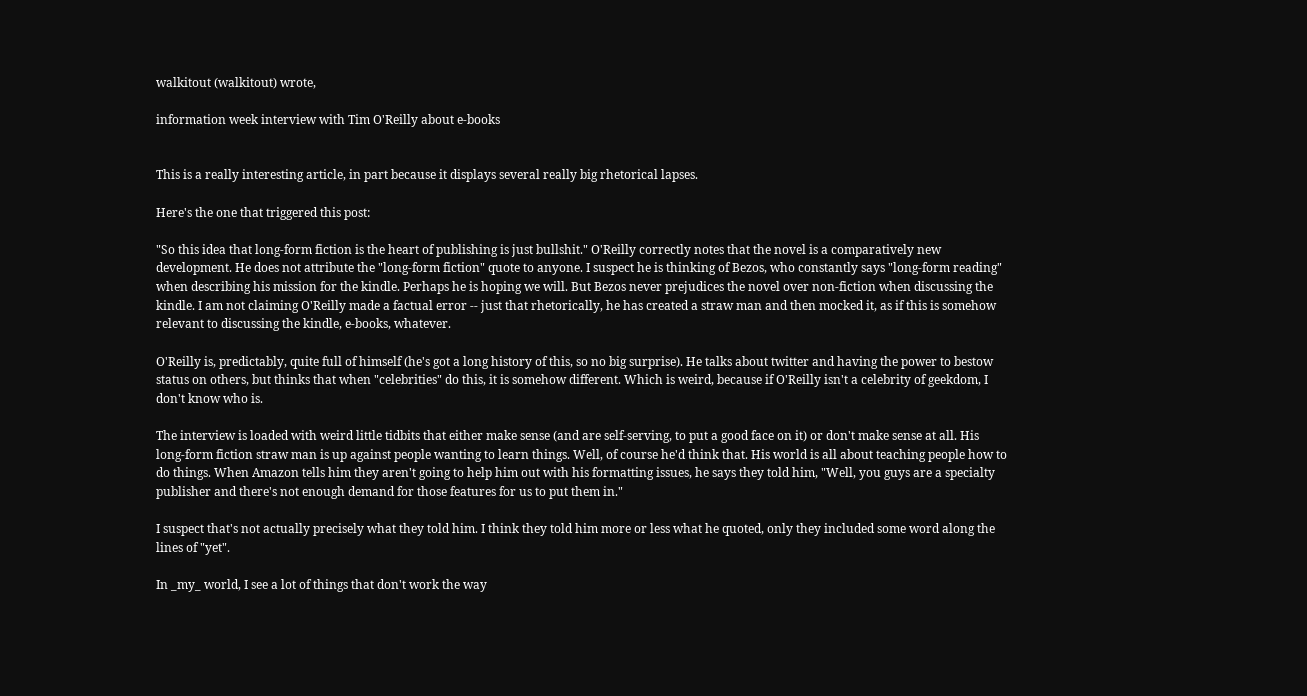walkitout (walkitout) wrote,

information week interview with Tim O'Reilly about e-books


This is a really interesting article, in part because it displays several really big rhetorical lapses.

Here's the one that triggered this post:

"So this idea that long-form fiction is the heart of publishing is just bullshit." O'Reilly correctly notes that the novel is a comparatively new development. He does not attribute the "long-form fiction" quote to anyone. I suspect he is thinking of Bezos, who constantly says "long-form reading" when describing his mission for the kindle. Perhaps he is hoping we will. But Bezos never prejudices the novel over non-fiction when discussing the kindle. I am not claiming O'Reilly made a factual error -- just that rhetorically, he has created a straw man and then mocked it, as if this is somehow relevant to discussing the kindle, e-books, whatever.

O'Reilly is, predictably, quite full of himself (he's got a long history of this, so no big surprise). He talks about twitter and having the power to bestow status on others, but thinks that when "celebrities" do this, it is somehow different. Which is weird, because if O'Reilly isn't a celebrity of geekdom, I don't know who is.

The interview is loaded with weird little tidbits that either make sense (and are self-serving, to put a good face on it) or don't make sense at all. His long-form fiction straw man is up against people wanting to learn things. Well, of course he'd think that. His world is all about teaching people how to do things. When Amazon tells him they aren't going to help him out with his formatting issues, he says they told him, "Well, you guys are a specialty publisher and there's not enough demand for those features for us to put them in."

I suspect that's not actually precisely what they told him. I think they told him more or less what he quoted, only they included some word along the lines of "yet".

In _my_ world, I see a lot of things that don't work the way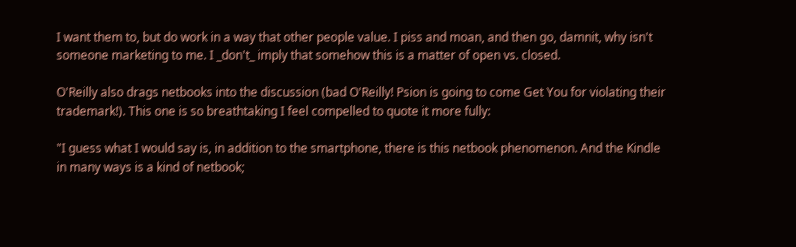I want them to, but do work in a way that other people value. I piss and moan, and then go, damnit, why isn't someone marketing to me. I _don't_ imply that somehow this is a matter of open vs. closed.

O'Reilly also drags netbooks into the discussion (bad O'Reilly! Psion is going to come Get You for violating their trademark!). This one is so breathtaking I feel compelled to quote it more fully:

"I guess what I would say is, in addition to the smartphone, there is this netbook phenomenon. And the Kindle in many ways is a kind of netbook;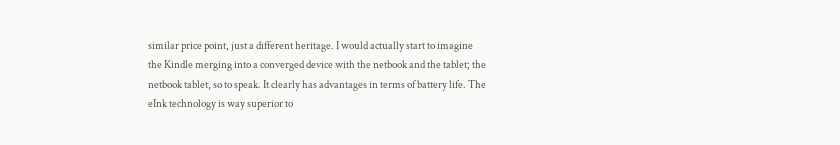similar price point, just a different heritage. I would actually start to imagine the Kindle merging into a converged device with the netbook and the tablet; the netbook tablet, so to speak. It clearly has advantages in terms of battery life. The eInk technology is way superior to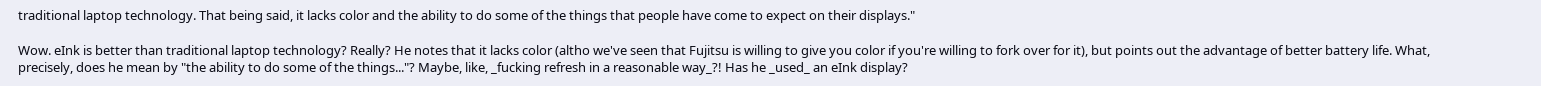traditional laptop technology. That being said, it lacks color and the ability to do some of the things that people have come to expect on their displays."

Wow. eInk is better than traditional laptop technology? Really? He notes that it lacks color (altho we've seen that Fujitsu is willing to give you color if you're willing to fork over for it), but points out the advantage of better battery life. What, precisely, does he mean by "the ability to do some of the things..."? Maybe, like, _fucking refresh in a reasonable way_?! Has he _used_ an eInk display?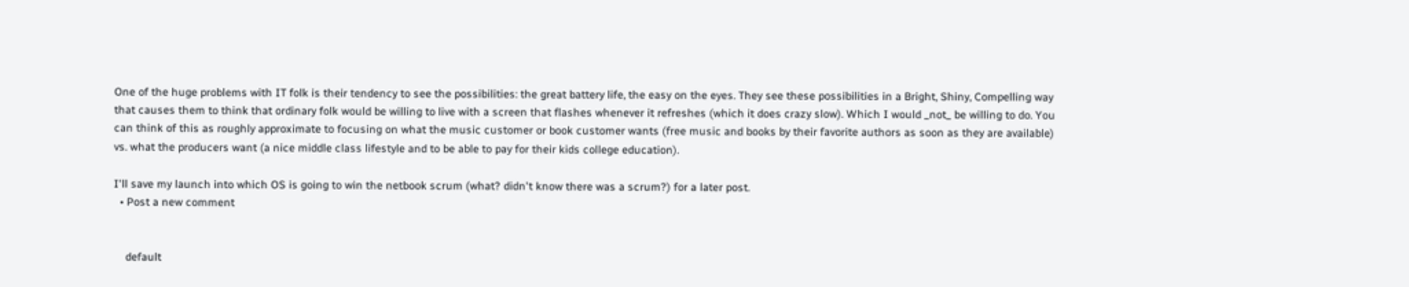One of the huge problems with IT folk is their tendency to see the possibilities: the great battery life, the easy on the eyes. They see these possibilities in a Bright, Shiny, Compelling way that causes them to think that ordinary folk would be willing to live with a screen that flashes whenever it refreshes (which it does crazy slow). Which I would _not_ be willing to do. You can think of this as roughly approximate to focusing on what the music customer or book customer wants (free music and books by their favorite authors as soon as they are available) vs. what the producers want (a nice middle class lifestyle and to be able to pay for their kids college education).

I'll save my launch into which OS is going to win the netbook scrum (what? didn't know there was a scrum?) for a later post.
  • Post a new comment


    default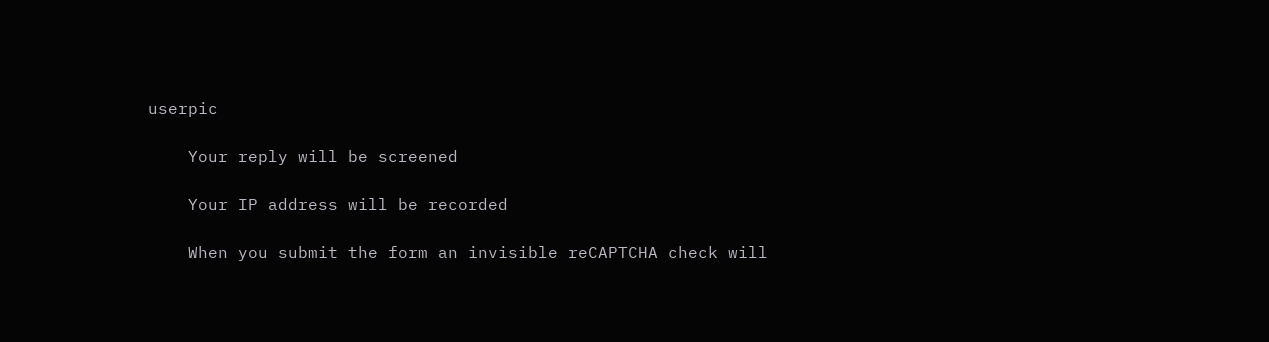userpic

    Your reply will be screened

    Your IP address will be recorded

    When you submit the form an invisible reCAPTCHA check will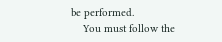be performed.
    You must follow the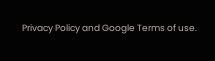Privacy Policy and Google Terms of use.